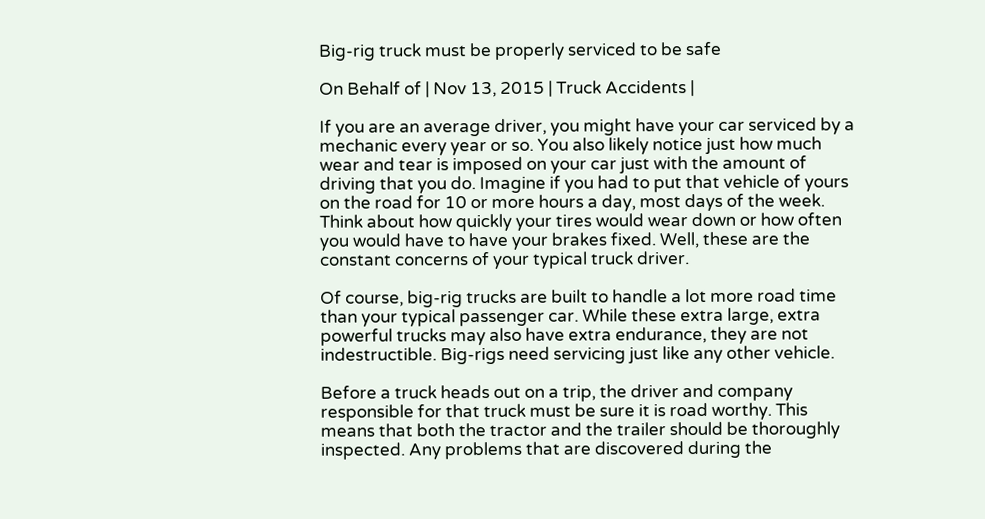Big-rig truck must be properly serviced to be safe

On Behalf of | Nov 13, 2015 | Truck Accidents |

If you are an average driver, you might have your car serviced by a mechanic every year or so. You also likely notice just how much wear and tear is imposed on your car just with the amount of driving that you do. Imagine if you had to put that vehicle of yours on the road for 10 or more hours a day, most days of the week. Think about how quickly your tires would wear down or how often you would have to have your brakes fixed. Well, these are the constant concerns of your typical truck driver.

Of course, big-rig trucks are built to handle a lot more road time than your typical passenger car. While these extra large, extra powerful trucks may also have extra endurance, they are not indestructible. Big-rigs need servicing just like any other vehicle.

Before a truck heads out on a trip, the driver and company responsible for that truck must be sure it is road worthy. This means that both the tractor and the trailer should be thoroughly inspected. Any problems that are discovered during the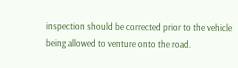inspection should be corrected prior to the vehicle being allowed to venture onto the road.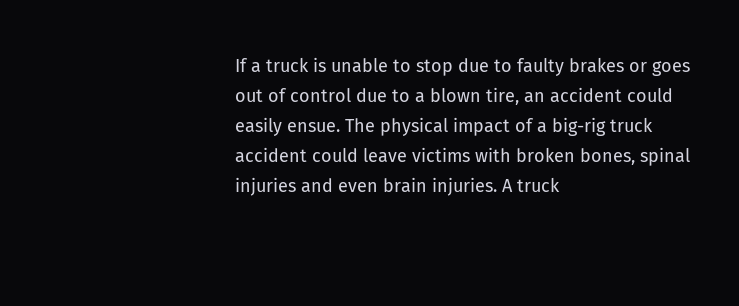If a truck is unable to stop due to faulty brakes or goes out of control due to a blown tire, an accident could easily ensue. The physical impact of a big-rig truck accident could leave victims with broken bones, spinal injuries and even brain injuries. A truck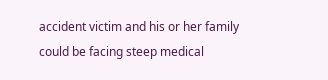accident victim and his or her family could be facing steep medical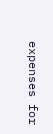expenses for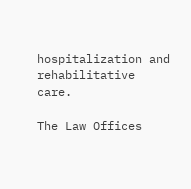hospitalization and rehabilitative care.

The Law Offices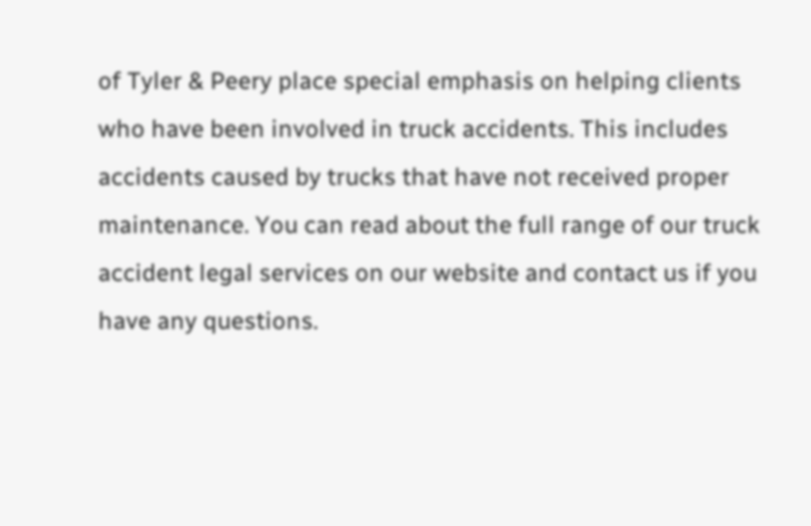of Tyler & Peery place special emphasis on helping clients who have been involved in truck accidents. This includes accidents caused by trucks that have not received proper maintenance. You can read about the full range of our truck accident legal services on our website and contact us if you have any questions.